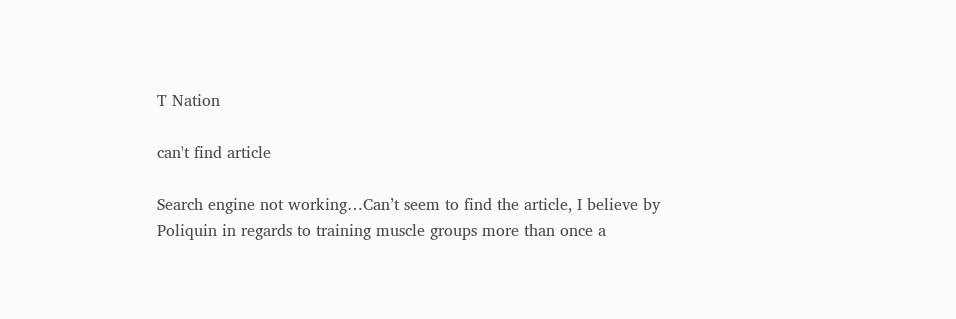T Nation

can't find article

Search engine not working…Can’t seem to find the article, I believe by Poliquin in regards to training muscle groups more than once a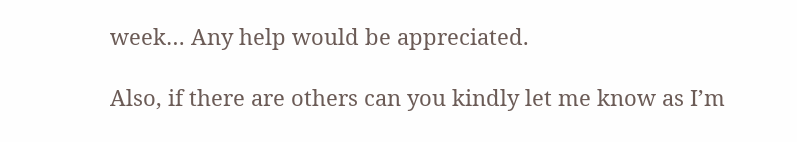week… Any help would be appreciated.

Also, if there are others can you kindly let me know as I’m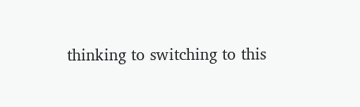thinking to switching to this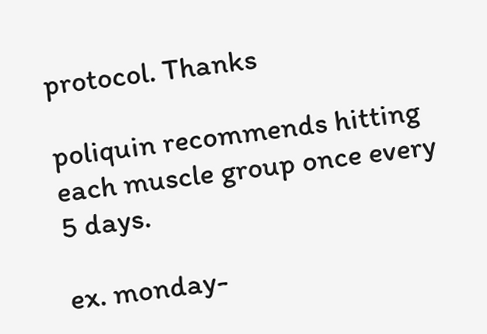protocol. Thanks

poliquin recommends hitting each muscle group once every 5 days.

ex. monday-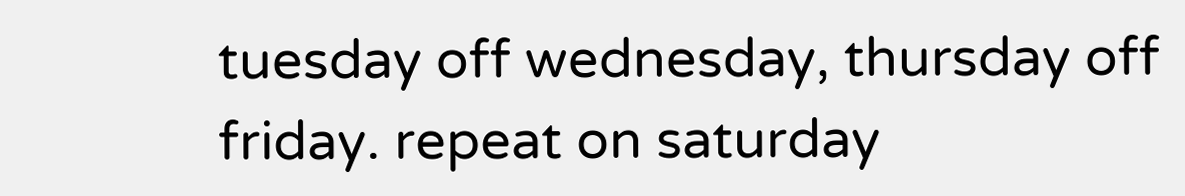tuesday off wednesday, thursday off friday. repeat on saturday